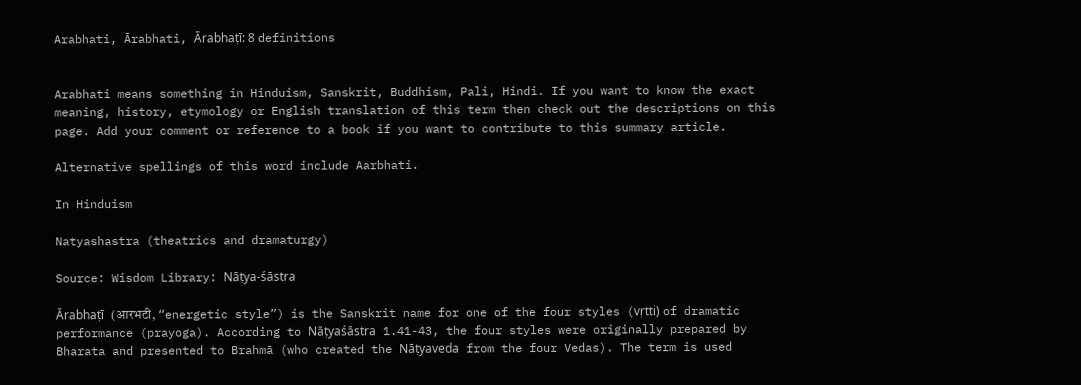Arabhati, Ārabhati, Ārabhaṭī: 8 definitions


Arabhati means something in Hinduism, Sanskrit, Buddhism, Pali, Hindi. If you want to know the exact meaning, history, etymology or English translation of this term then check out the descriptions on this page. Add your comment or reference to a book if you want to contribute to this summary article.

Alternative spellings of this word include Aarbhati.

In Hinduism

Natyashastra (theatrics and dramaturgy)

Source: Wisdom Library: Nāṭya-śāstra

Ārabhaṭī (आरभटी, “energetic style”) is the Sanskrit name for one of the four styles (vṛtti) of dramatic performance (prayoga). According to Nāṭyaśāstra 1.41-43, the four styles were originally prepared by Bharata and presented to Brahmā (who created the Nāṭyaveda from the four Vedas). The term is used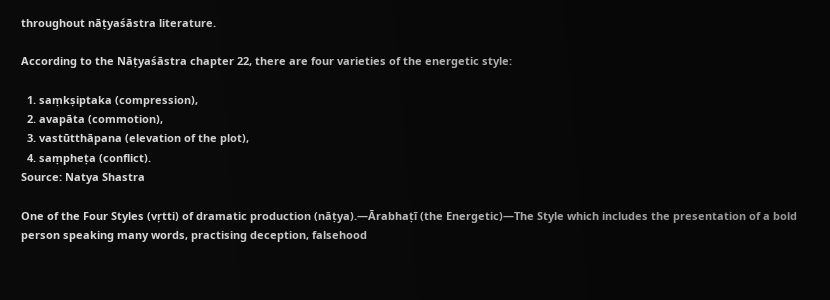throughout nāṭyaśāstra literature.

According to the Nāṭyaśāstra chapter 22, there are four varieties of the energetic style:

  1. saṃkṣiptaka (compression),
  2. avapāta (commotion),
  3. vastūtthāpana (elevation of the plot),
  4. saṃpheṭa (conflict).
Source: Natya Shastra

One of the Four Styles (vṛtti) of dramatic production (nāṭya).—Ārabhaṭī (the Energetic)—The Style which includes the presentation of a bold person speaking many words, practising deception, falsehood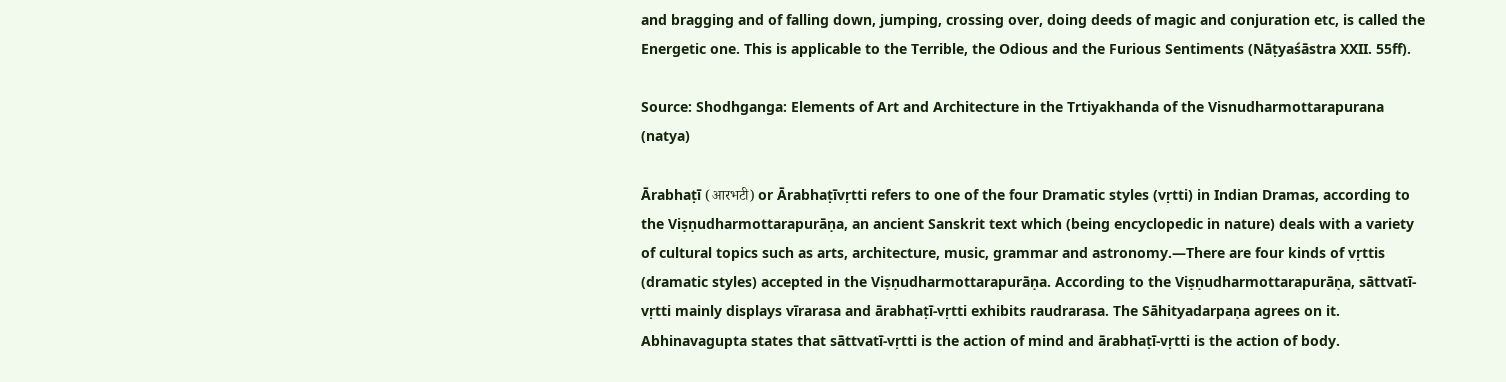and bragging and of falling down, jumping, crossing over, doing deeds of magic and conjuration etc, is called the Energetic one. This is applicable to the Terrible, the Odious and the Furious Sentiments (Nāṭyaśāstra XXII. 55ff).

Source: Shodhganga: Elements of Art and Architecture in the Trtiyakhanda of the Visnudharmottarapurana (natya)

Ārabhaṭī (आरभटी) or Ārabhaṭīvṛtti refers to one of the four Dramatic styles (vṛtti) in Indian Dramas, according to the Viṣṇudharmottarapurāṇa, an ancient Sanskrit text which (being encyclopedic in nature) deals with a variety of cultural topics such as arts, architecture, music, grammar and astronomy.—There are four kinds of vṛttis (dramatic styles) accepted in the Viṣṇudharmottarapurāṇa. According to the Viṣṇudharmottarapurāṇa, sāttvatī-vṛtti mainly displays vīrarasa and ārabhaṭī-vṛtti exhibits raudrarasa. The Sāhityadarpaṇa agrees on it. Abhinavagupta states that sāttvatī-vṛtti is the action of mind and ārabhaṭī-vṛtti is the action of body.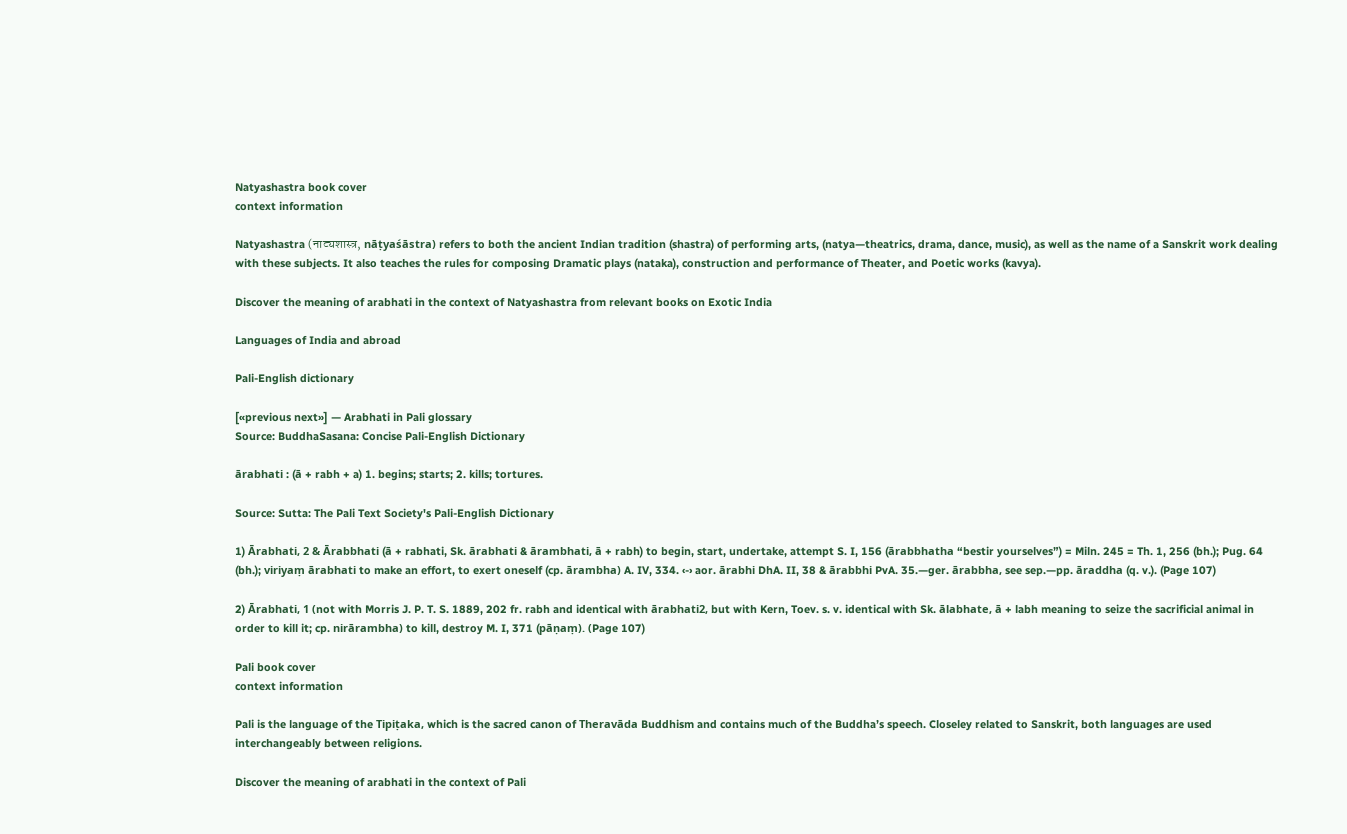Natyashastra book cover
context information

Natyashastra (नाट्यशास्त्र, nāṭyaśāstra) refers to both the ancient Indian tradition (shastra) of performing arts, (natya—theatrics, drama, dance, music), as well as the name of a Sanskrit work dealing with these subjects. It also teaches the rules for composing Dramatic plays (nataka), construction and performance of Theater, and Poetic works (kavya).

Discover the meaning of arabhati in the context of Natyashastra from relevant books on Exotic India

Languages of India and abroad

Pali-English dictionary

[«previous next»] — Arabhati in Pali glossary
Source: BuddhaSasana: Concise Pali-English Dictionary

ārabhati : (ā + rabh + a) 1. begins; starts; 2. kills; tortures.

Source: Sutta: The Pali Text Society's Pali-English Dictionary

1) Ārabhati, 2 & Ārabbhati (ā + rabhati, Sk. ārabhati & ārambhati, ā + rabh) to begin, start, undertake, attempt S. I, 156 (ārabbhatha “bestir yourselves”) = Miln. 245 = Th. 1, 256 (bh.); Pug. 64 (bh.); viriyaṃ ārabhati to make an effort, to exert oneself (cp. ārambha) A. IV, 334. ‹-› aor. ārabhi DhA. II, 38 & ārabbhi PvA. 35.—ger. ārabbha, see sep.—pp. āraddha (q. v.). (Page 107)

2) Ārabhati, 1 (not with Morris J. P. T. S. 1889, 202 fr. rabh and identical with ārabhati2, but with Kern, Toev. s. v. identical with Sk. ālabhate, ā + labh meaning to seize the sacrificial animal in order to kill it; cp. nirārambha) to kill, destroy M. I, 371 (pāṇaṃ). (Page 107)

Pali book cover
context information

Pali is the language of the Tipiṭaka, which is the sacred canon of Theravāda Buddhism and contains much of the Buddha’s speech. Closeley related to Sanskrit, both languages are used interchangeably between religions.

Discover the meaning of arabhati in the context of Pali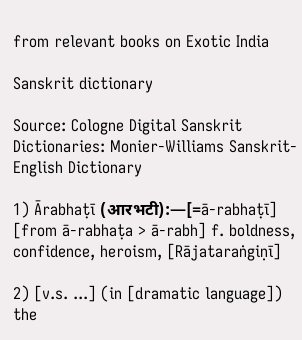from relevant books on Exotic India

Sanskrit dictionary

Source: Cologne Digital Sanskrit Dictionaries: Monier-Williams Sanskrit-English Dictionary

1) Ārabhaṭī (आरभटी):—[=ā-rabhaṭī] [from ā-rabhaṭa > ā-rabh] f. boldness, confidence, heroism, [Rājataraṅgiṇī]

2) [v.s. ...] (in [dramatic language]) the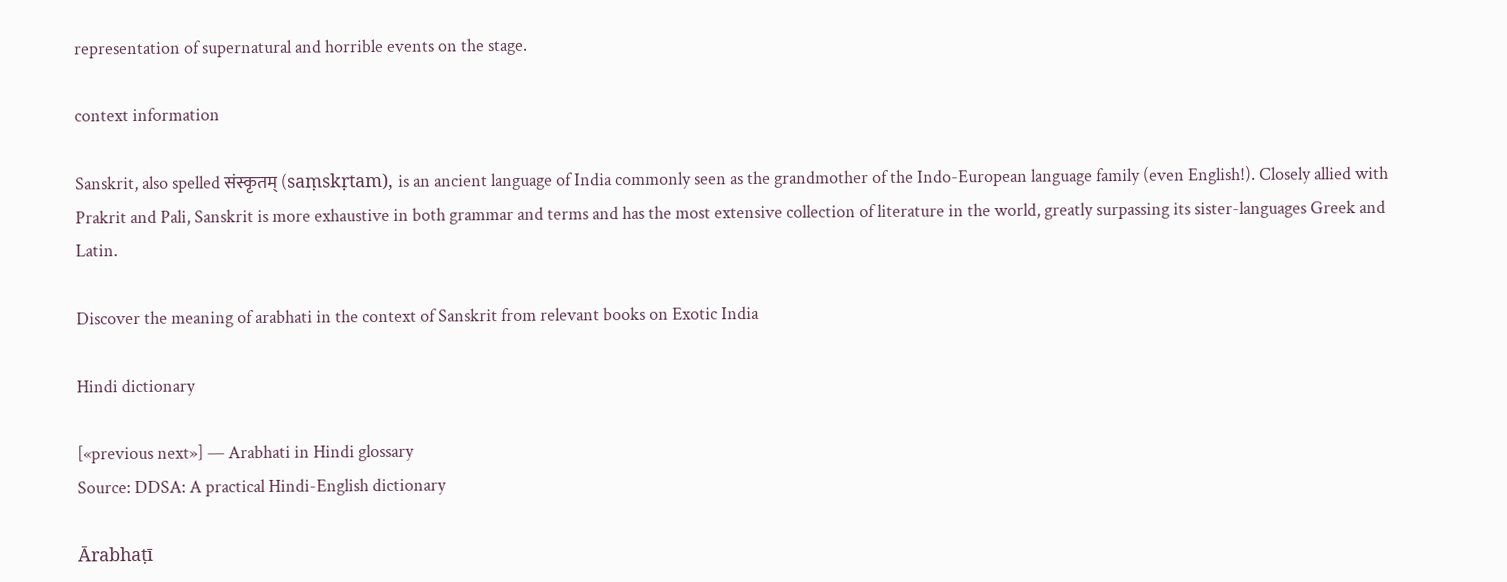representation of supernatural and horrible events on the stage.

context information

Sanskrit, also spelled संस्कृतम् (saṃskṛtam), is an ancient language of India commonly seen as the grandmother of the Indo-European language family (even English!). Closely allied with Prakrit and Pali, Sanskrit is more exhaustive in both grammar and terms and has the most extensive collection of literature in the world, greatly surpassing its sister-languages Greek and Latin.

Discover the meaning of arabhati in the context of Sanskrit from relevant books on Exotic India

Hindi dictionary

[«previous next»] — Arabhati in Hindi glossary
Source: DDSA: A practical Hindi-English dictionary

Ārabhaṭī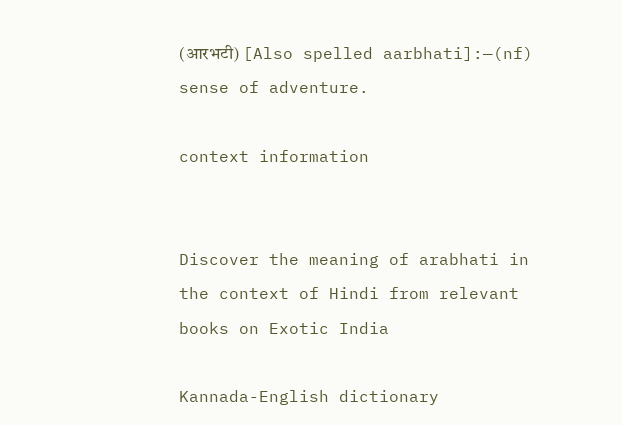(आरभटी) [Also spelled aarbhati]:—(nf) sense of adventure.

context information


Discover the meaning of arabhati in the context of Hindi from relevant books on Exotic India

Kannada-English dictionary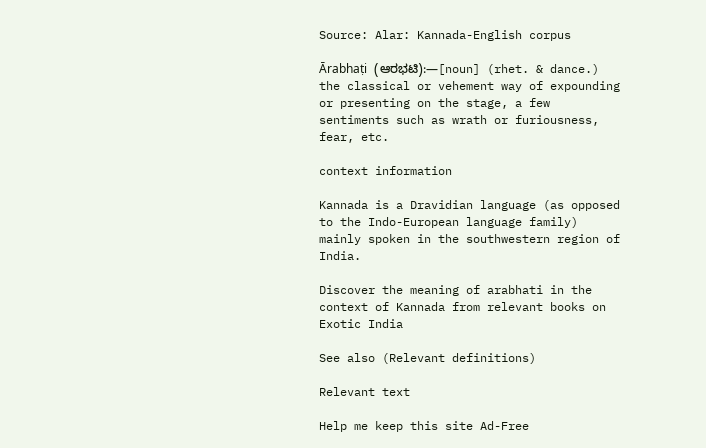Source: Alar: Kannada-English corpus

Ārabhaṭi (ಆರಭಟಿ):—[noun] (rhet. & dance.) the classical or vehement way of expounding or presenting on the stage, a few sentiments such as wrath or furiousness, fear, etc.

context information

Kannada is a Dravidian language (as opposed to the Indo-European language family) mainly spoken in the southwestern region of India.

Discover the meaning of arabhati in the context of Kannada from relevant books on Exotic India

See also (Relevant definitions)

Relevant text

Help me keep this site Ad-Free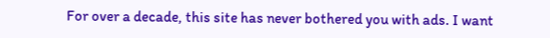For over a decade, this site has never bothered you with ads. I want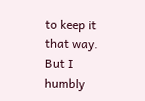to keep it that way. But I humbly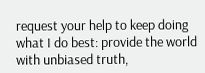request your help to keep doing what I do best: provide the world with unbiased truth,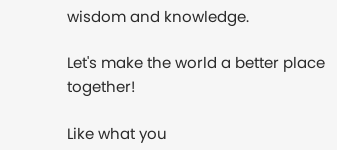wisdom and knowledge.

Let's make the world a better place together!

Like what you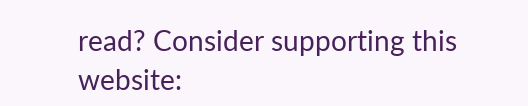read? Consider supporting this website: